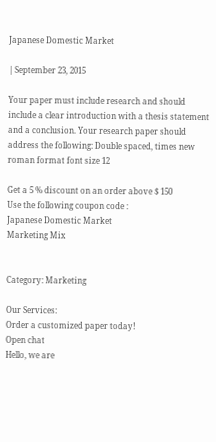Japanese Domestic Market

| September 23, 2015

Your paper must include research and should include a clear introduction with a thesis statement and a conclusion. Your research paper should address the following: Double spaced, times new roman format font size 12

Get a 5 % discount on an order above $ 150
Use the following coupon code :
Japanese Domestic Market
Marketing Mix


Category: Marketing

Our Services:
Order a customized paper today!
Open chat
Hello, we are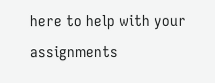here to help with your assignments